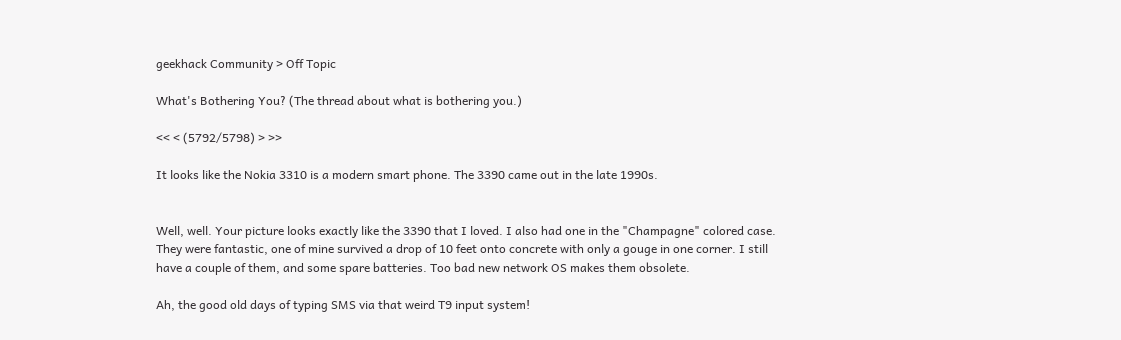geekhack Community > Off Topic

What's Bothering You? (The thread about what is bothering you.)

<< < (5792/5798) > >>

It looks like the Nokia 3310 is a modern smart phone. The 3390 came out in the late 1990s.


Well, well. Your picture looks exactly like the 3390 that I loved. I also had one in the "Champagne" colored case. They were fantastic, one of mine survived a drop of 10 feet onto concrete with only a gouge in one corner. I still have a couple of them, and some spare batteries. Too bad new network OS makes them obsolete.

Ah, the good old days of typing SMS via that weird T9 input system!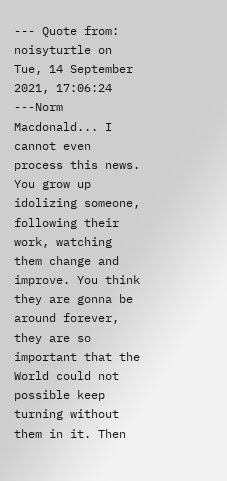--- Quote from: noisyturtle on Tue, 14 September 2021, 17:06:24 ---Norm Macdonald... I cannot even process this news.
You grow up idolizing someone, following their work, watching them change and improve. You think they are gonna be around forever, they are so important that the World could not possible keep turning without them in it. Then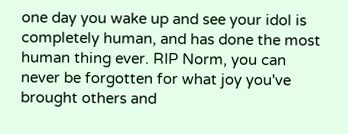one day you wake up and see your idol is completely human, and has done the most human thing ever. RIP Norm, you can never be forgotten for what joy you've brought others and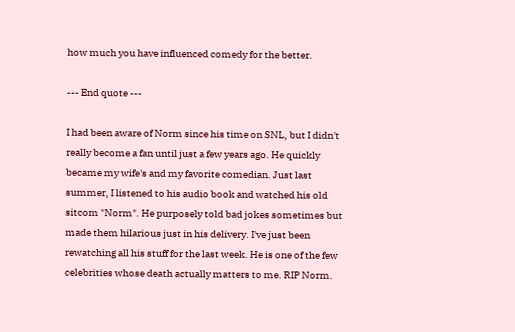how much you have influenced comedy for the better.

--- End quote ---

I had been aware of Norm since his time on SNL, but I didn't really become a fan until just a few years ago. He quickly became my wife's and my favorite comedian. Just last summer, I listened to his audio book and watched his old sitcom "Norm". He purposely told bad jokes sometimes but made them hilarious just in his delivery. I've just been rewatching all his stuff for the last week. He is one of the few celebrities whose death actually matters to me. RIP Norm.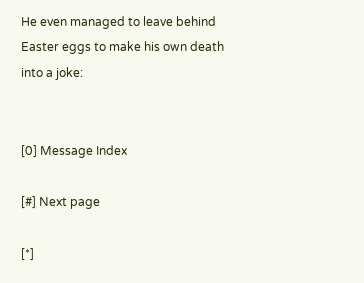He even managed to leave behind Easter eggs to make his own death into a joke:


[0] Message Index

[#] Next page

[*]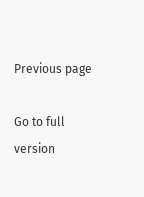Previous page

Go to full version